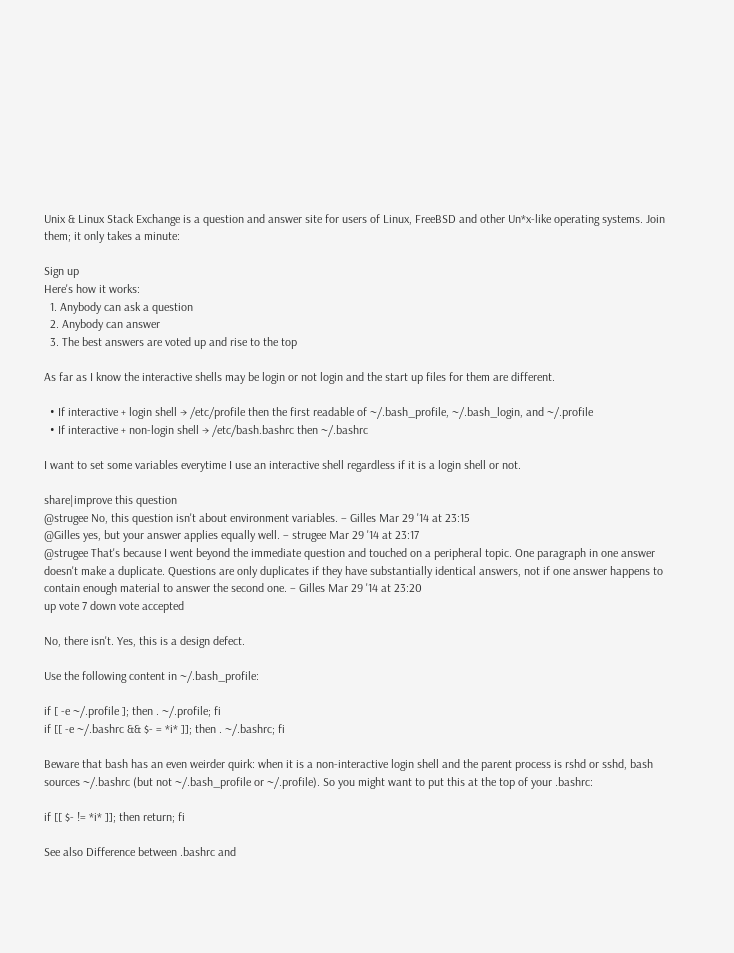Unix & Linux Stack Exchange is a question and answer site for users of Linux, FreeBSD and other Un*x-like operating systems. Join them; it only takes a minute:

Sign up
Here's how it works:
  1. Anybody can ask a question
  2. Anybody can answer
  3. The best answers are voted up and rise to the top

As far as I know the interactive shells may be login or not login and the start up files for them are different.

  • If interactive + login shell → /etc/profile then the first readable of ~/.bash_profile, ~/.bash_login, and ~/.profile
  • If interactive + non-login shell → /etc/bash.bashrc then ~/.bashrc

I want to set some variables everytime I use an interactive shell regardless if it is a login shell or not.

share|improve this question
@strugee No, this question isn't about environment variables. – Gilles Mar 29 '14 at 23:15
@Gilles yes, but your answer applies equally well. – strugee Mar 29 '14 at 23:17
@strugee That's because I went beyond the immediate question and touched on a peripheral topic. One paragraph in one answer doesn't make a duplicate. Questions are only duplicates if they have substantially identical answers, not if one answer happens to contain enough material to answer the second one. – Gilles Mar 29 '14 at 23:20
up vote 7 down vote accepted

No, there isn't. Yes, this is a design defect.

Use the following content in ~/.bash_profile:

if [ -e ~/.profile ]; then . ~/.profile; fi
if [[ -e ~/.bashrc && $- = *i* ]]; then . ~/.bashrc; fi

Beware that bash has an even weirder quirk: when it is a non-interactive login shell and the parent process is rshd or sshd, bash sources ~/.bashrc (but not ~/.bash_profile or ~/.profile). So you might want to put this at the top of your .bashrc:

if [[ $- != *i* ]]; then return; fi

See also Difference between .bashrc and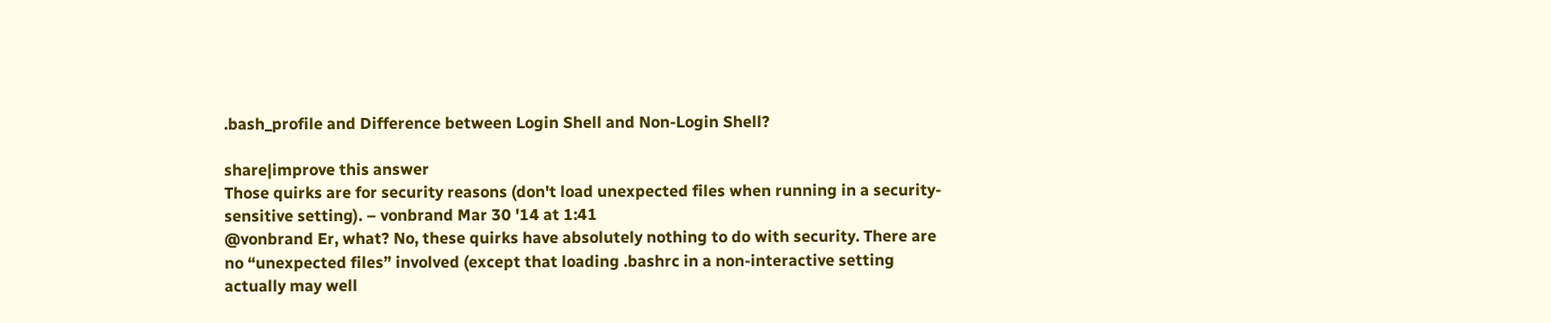.bash_profile and Difference between Login Shell and Non-Login Shell?

share|improve this answer
Those quirks are for security reasons (don't load unexpected files when running in a security-sensitive setting). – vonbrand Mar 30 '14 at 1:41
@vonbrand Er, what? No, these quirks have absolutely nothing to do with security. There are no “unexpected files” involved (except that loading .bashrc in a non-interactive setting actually may well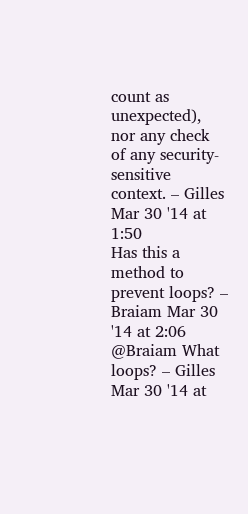count as unexpected), nor any check of any security-sensitive context. – Gilles Mar 30 '14 at 1:50
Has this a method to prevent loops? – Braiam Mar 30 '14 at 2:06
@Braiam What loops? – Gilles Mar 30 '14 at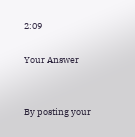2:09

Your Answer


By posting your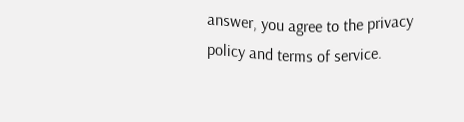answer, you agree to the privacy policy and terms of service.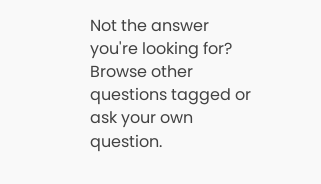Not the answer you're looking for? Browse other questions tagged or ask your own question.